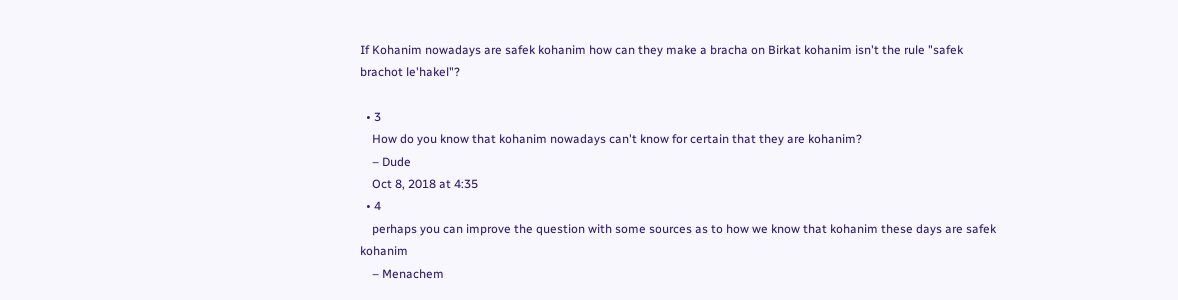If Kohanim nowadays are safek kohanim how can they make a bracha on Birkat kohanim isn't the rule "safek brachot le'hakel"?

  • 3
    How do you know that kohanim nowadays can't know for certain that they are kohanim?
    – Dude
    Oct 8, 2018 at 4:35
  • 4
    perhaps you can improve the question with some sources as to how we know that kohanim these days are safek kohanim
    – Menachem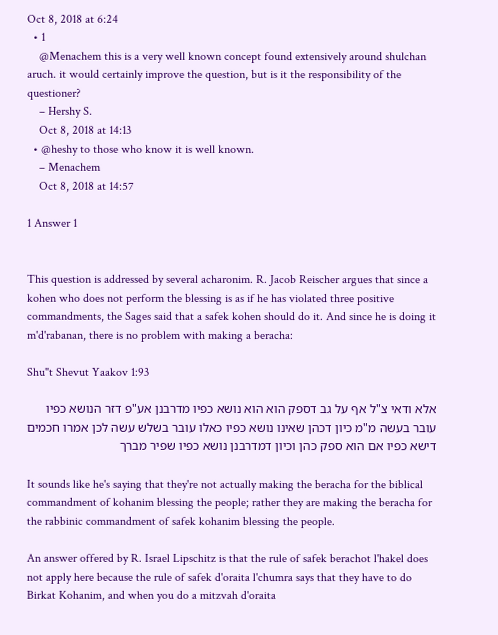Oct 8, 2018 at 6:24
  • 1
    @Menachem this is a very well known concept found extensively around shulchan aruch. it would certainly improve the question, but is it the responsibility of the questioner?
    – Hershy S.
    Oct 8, 2018 at 14:13
  • @heshy to those who know it is well known.
    – Menachem
    Oct 8, 2018 at 14:57

1 Answer 1


This question is addressed by several acharonim. R. Jacob Reischer argues that since a kohen who does not perform the blessing is as if he has violated three positive commandments, the Sages said that a safek kohen should do it. And since he is doing it m'd'rabanan, there is no problem with making a beracha:

Shu"t Shevut Yaakov 1:93

אלא ודאי צ"ל אף על גב דספק הוא הוא נושא כפיו מדרבנן אע"פ דזר הנושא כפיו עובר בעשה מ"מ כיון דכהן שאינו נושא כפיו כאלו עובר בשלש עשה לכן אמרו חכמים דישא כפיו אם הוא ספק כהן וכיון דמדרבנן נושא כפיו שפיר מברך

It sounds like he's saying that they're not actually making the beracha for the biblical commandment of kohanim blessing the people; rather they are making the beracha for the rabbinic commandment of safek kohanim blessing the people.

An answer offered by R. Israel Lipschitz is that the rule of safek berachot l'hakel does not apply here because the rule of safek d'oraita l'chumra says that they have to do Birkat Kohanim, and when you do a mitzvah d'oraita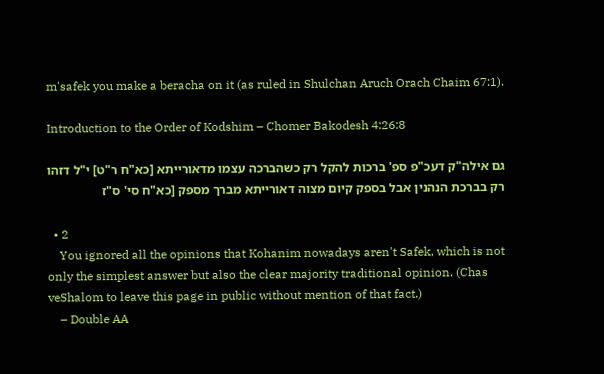m'safek you make a beracha on it (as ruled in Shulchan Aruch Orach Chaim 67:1).

Introduction to the Order of Kodshim – Chomer Bakodesh 4:26:8

גם אילה"ק דעכ"פ ספ' ברכות להקל רק כשהברכה עצמו מדאורייתא [כא"ח ר"ט] י"ל דזהו רק בברכת הנהנין אבל בספק קיום מצוה דאורייתא מברך מספק [כא"ח סי' ס"ז

  • 2
    You ignored all the opinions that Kohanim nowadays aren't Safek, which is not only the simplest answer but also the clear majority traditional opinion. (Chas veShalom to leave this page in public without mention of that fact.)
    – Double AA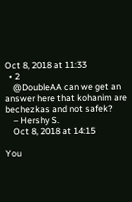Oct 8, 2018 at 11:33
  • 2
    @DoubleAA can we get an answer here that kohanim are bechezkas and not safek?
    – Hershy S.
    Oct 8, 2018 at 14:15

You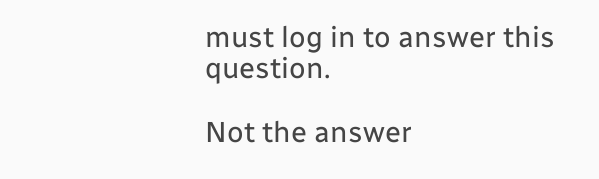must log in to answer this question.

Not the answer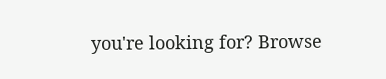you're looking for? Browse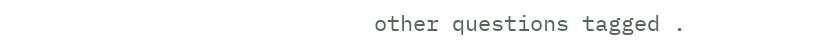other questions tagged .